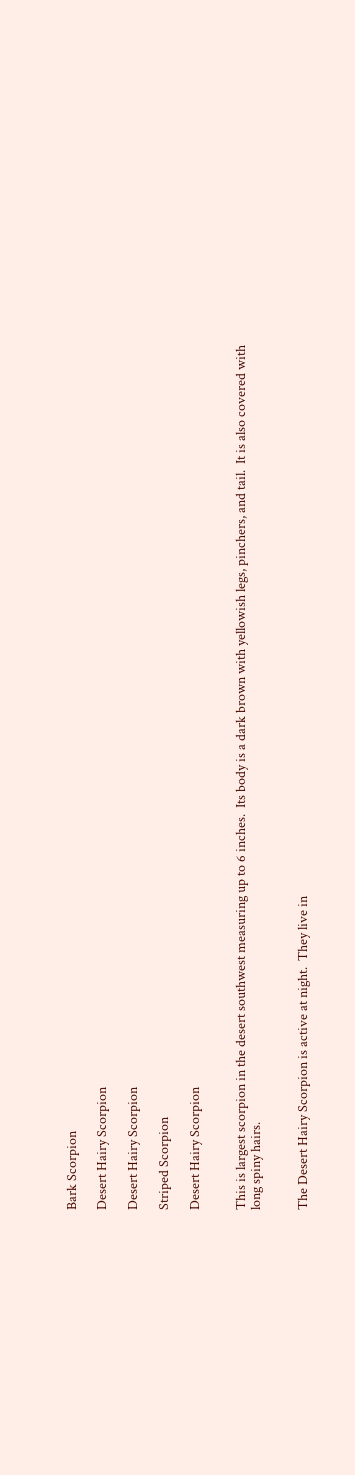Bark Scorpion

Desert Hairy Scorpion

Desert Hairy Scorpion

Striped Scorpion

Desert Hairy Scorpion


This is largest scorpion in the desert southwest measuring up to 6 inches.  Its body is a dark brown with yellowish legs, pinchers, and tail.  It is also covered with long spiny hairs.


The Desert Hairy Scorpion is active at night.  They live in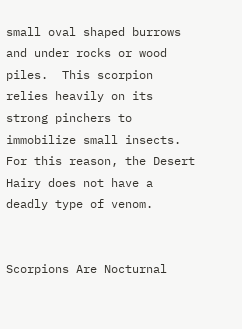small oval shaped burrows and under rocks or wood piles.  This scorpion relies heavily on its strong pinchers to immobilize small insects.  For this reason, the Desert Hairy does not have a deadly type of venom.


Scorpions Are Nocturnal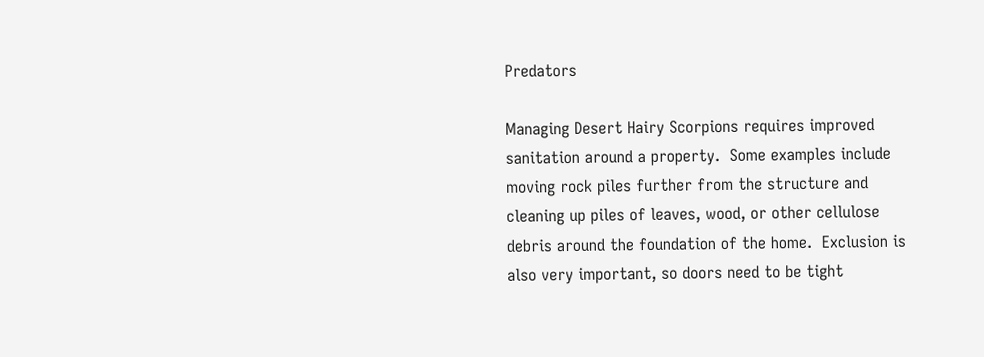Predators

Managing Desert Hairy Scorpions requires improved sanitation around a property.  Some examples include moving rock piles further from the structure and cleaning up piles of leaves, wood, or other cellulose debris around the foundation of the home.  Exclusion is also very important, so doors need to be tight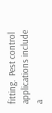fitting.  Pest control applications include a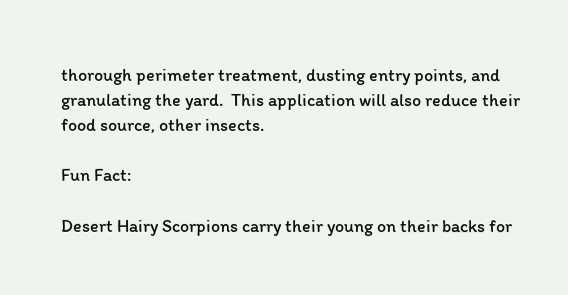thorough perimeter treatment, dusting entry points, and granulating the yard.  This application will also reduce their food source, other insects.

Fun Fact:

Desert Hairy Scorpions carry their young on their backs for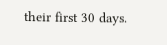their first 30 days.